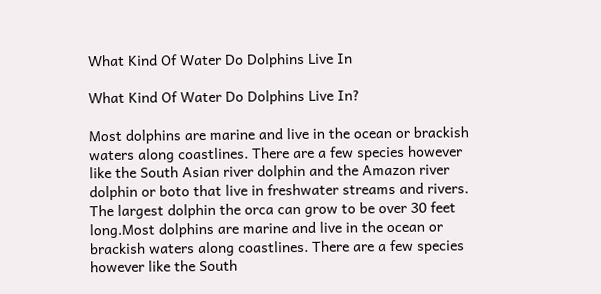What Kind Of Water Do Dolphins Live In

What Kind Of Water Do Dolphins Live In?

Most dolphins are marine and live in the ocean or brackish waters along coastlines. There are a few species however like the South Asian river dolphin and the Amazon river dolphin or boto that live in freshwater streams and rivers. The largest dolphin the orca can grow to be over 30 feet long.Most dolphins are marine and live in the ocean or brackish waters along coastlines. There are a few species however like the South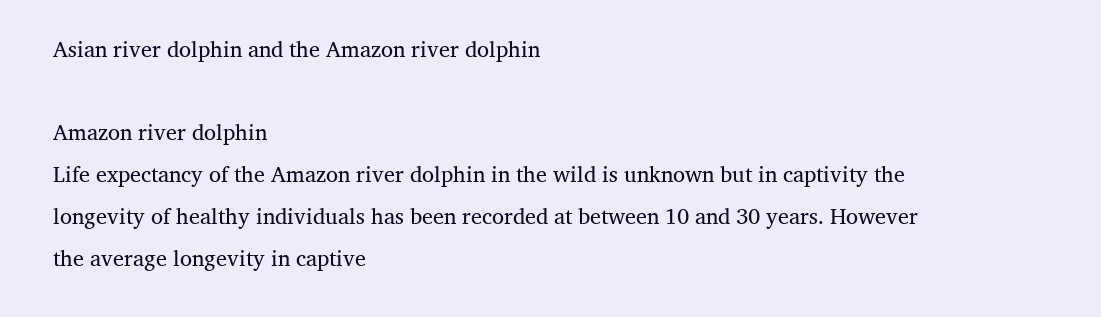Asian river dolphin and the Amazon river dolphin

Amazon river dolphin
Life expectancy of the Amazon river dolphin in the wild is unknown but in captivity the longevity of healthy individuals has been recorded at between 10 and 30 years. However the average longevity in captive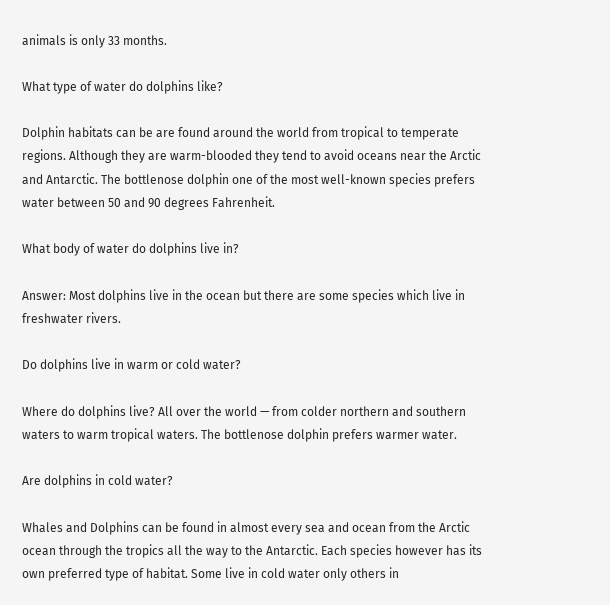animals is only 33 months.

What type of water do dolphins like?

Dolphin habitats can be are found around the world from tropical to temperate regions. Although they are warm-blooded they tend to avoid oceans near the Arctic and Antarctic. The bottlenose dolphin one of the most well-known species prefers water between 50 and 90 degrees Fahrenheit.

What body of water do dolphins live in?

Answer: Most dolphins live in the ocean but there are some species which live in freshwater rivers.

Do dolphins live in warm or cold water?

Where do dolphins live? All over the world — from colder northern and southern waters to warm tropical waters. The bottlenose dolphin prefers warmer water.

Are dolphins in cold water?

Whales and Dolphins can be found in almost every sea and ocean from the Arctic ocean through the tropics all the way to the Antarctic. Each species however has its own preferred type of habitat. Some live in cold water only others in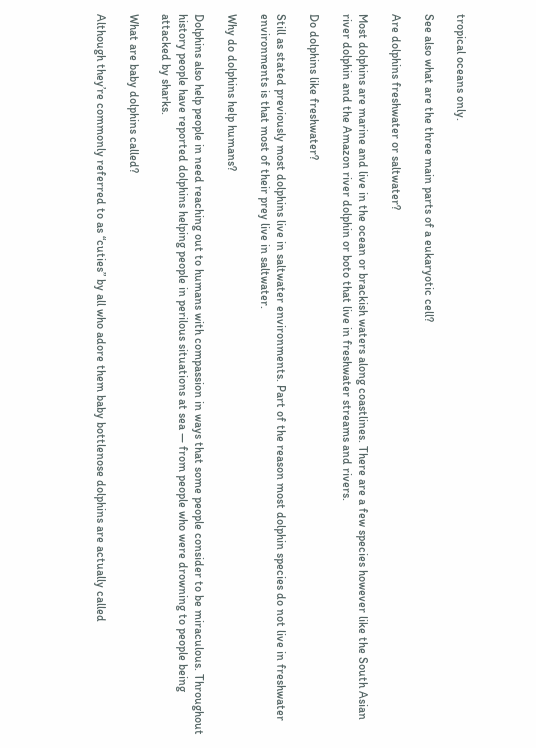tropical oceans only.

See also what are the three main parts of a eukaryotic cell?

Are dolphins freshwater or saltwater?

Most dolphins are marine and live in the ocean or brackish waters along coastlines. There are a few species however like the South Asian river dolphin and the Amazon river dolphin or boto that live in freshwater streams and rivers.

Do dolphins like freshwater?

Still as stated previously most dolphins live in saltwater environments. Part of the reason most dolphin species do not live in freshwater environments is that most of their prey live in saltwater.

Why do dolphins help humans?

Dolphins also help people in need reaching out to humans with compassion in ways that some people consider to be miraculous. Throughout history people have reported dolphins helping people in perilous situations at sea — from people who were drowning to people being attacked by sharks.

What are baby dolphins called?

Although they’re commonly referred to as “cuties” by all who adore them baby bottlenose dolphins are actually called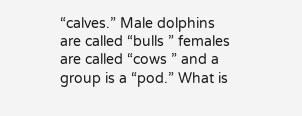“calves.” Male dolphins are called “bulls ” females are called “cows ” and a group is a “pod.” What is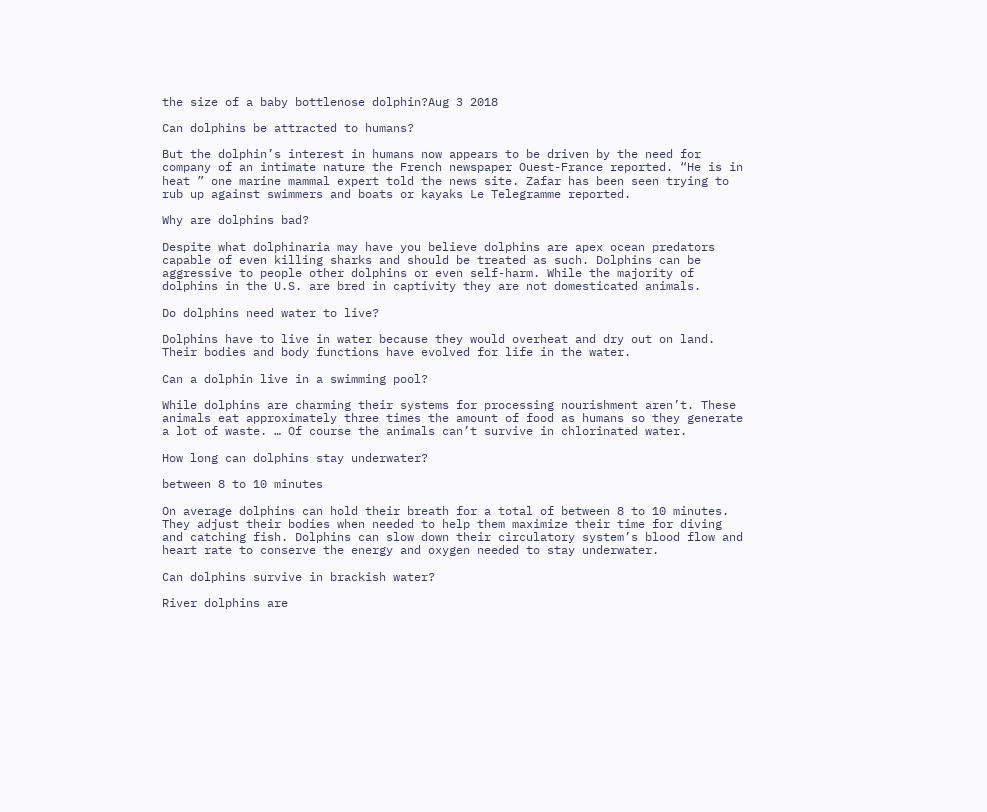the size of a baby bottlenose dolphin?Aug 3 2018

Can dolphins be attracted to humans?

But the dolphin’s interest in humans now appears to be driven by the need for company of an intimate nature the French newspaper Ouest-France reported. “He is in heat ” one marine mammal expert told the news site. Zafar has been seen trying to rub up against swimmers and boats or kayaks Le Telegramme reported.

Why are dolphins bad?

Despite what dolphinaria may have you believe dolphins are apex ocean predators capable of even killing sharks and should be treated as such. Dolphins can be aggressive to people other dolphins or even self-harm. While the majority of dolphins in the U.S. are bred in captivity they are not domesticated animals.

Do dolphins need water to live?

Dolphins have to live in water because they would overheat and dry out on land. Their bodies and body functions have evolved for life in the water.

Can a dolphin live in a swimming pool?

While dolphins are charming their systems for processing nourishment aren’t. These animals eat approximately three times the amount of food as humans so they generate a lot of waste. … Of course the animals can’t survive in chlorinated water.

How long can dolphins stay underwater?

between 8 to 10 minutes

On average dolphins can hold their breath for a total of between 8 to 10 minutes. They adjust their bodies when needed to help them maximize their time for diving and catching fish. Dolphins can slow down their circulatory system’s blood flow and heart rate to conserve the energy and oxygen needed to stay underwater.

Can dolphins survive in brackish water?

River dolphins are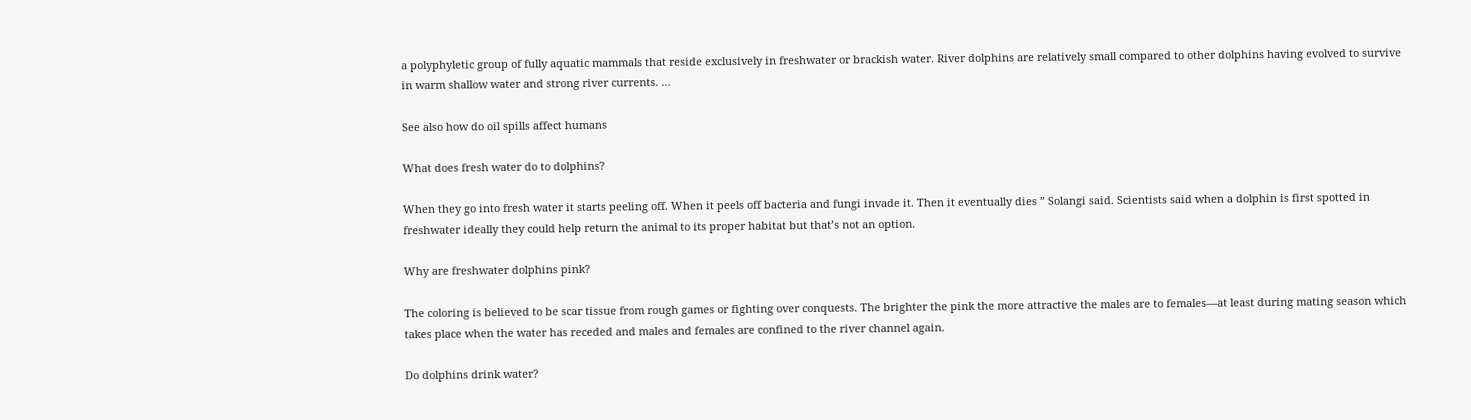a polyphyletic group of fully aquatic mammals that reside exclusively in freshwater or brackish water. River dolphins are relatively small compared to other dolphins having evolved to survive in warm shallow water and strong river currents. …

See also how do oil spills affect humans

What does fresh water do to dolphins?

When they go into fresh water it starts peeling off. When it peels off bacteria and fungi invade it. Then it eventually dies ” Solangi said. Scientists said when a dolphin is first spotted in freshwater ideally they could help return the animal to its proper habitat but that’s not an option.

Why are freshwater dolphins pink?

The coloring is believed to be scar tissue from rough games or fighting over conquests. The brighter the pink the more attractive the males are to females—at least during mating season which takes place when the water has receded and males and females are confined to the river channel again.

Do dolphins drink water?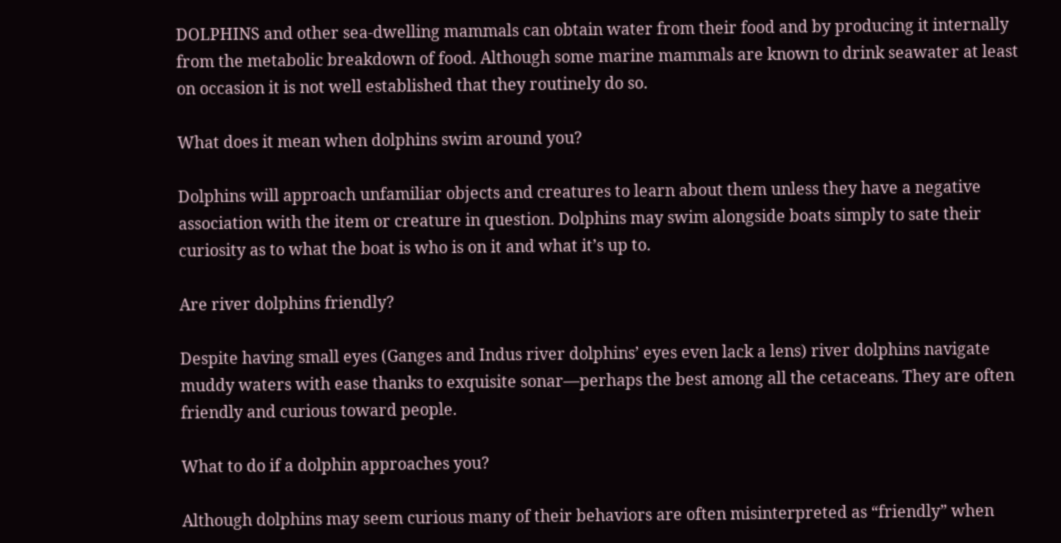DOLPHINS and other sea-dwelling mammals can obtain water from their food and by producing it internally from the metabolic breakdown of food. Although some marine mammals are known to drink seawater at least on occasion it is not well established that they routinely do so.

What does it mean when dolphins swim around you?

Dolphins will approach unfamiliar objects and creatures to learn about them unless they have a negative association with the item or creature in question. Dolphins may swim alongside boats simply to sate their curiosity as to what the boat is who is on it and what it’s up to.

Are river dolphins friendly?

Despite having small eyes (Ganges and Indus river dolphins’ eyes even lack a lens) river dolphins navigate muddy waters with ease thanks to exquisite sonar—perhaps the best among all the cetaceans. They are often friendly and curious toward people.

What to do if a dolphin approaches you?

Although dolphins may seem curious many of their behaviors are often misinterpreted as “friendly” when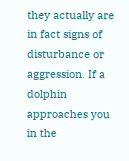they actually are in fact signs of disturbance or aggression. If a dolphin approaches you in the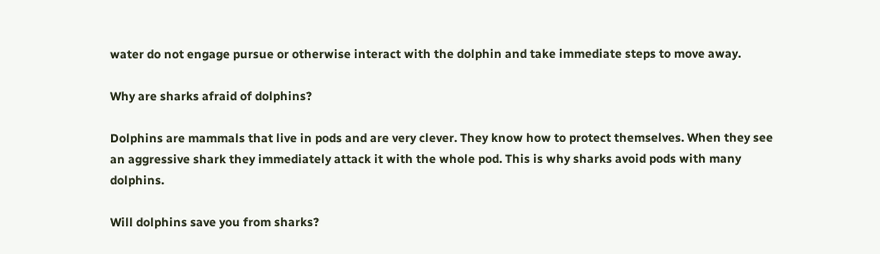water do not engage pursue or otherwise interact with the dolphin and take immediate steps to move away.

Why are sharks afraid of dolphins?

Dolphins are mammals that live in pods and are very clever. They know how to protect themselves. When they see an aggressive shark they immediately attack it with the whole pod. This is why sharks avoid pods with many dolphins.

Will dolphins save you from sharks?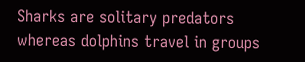Sharks are solitary predators whereas dolphins travel in groups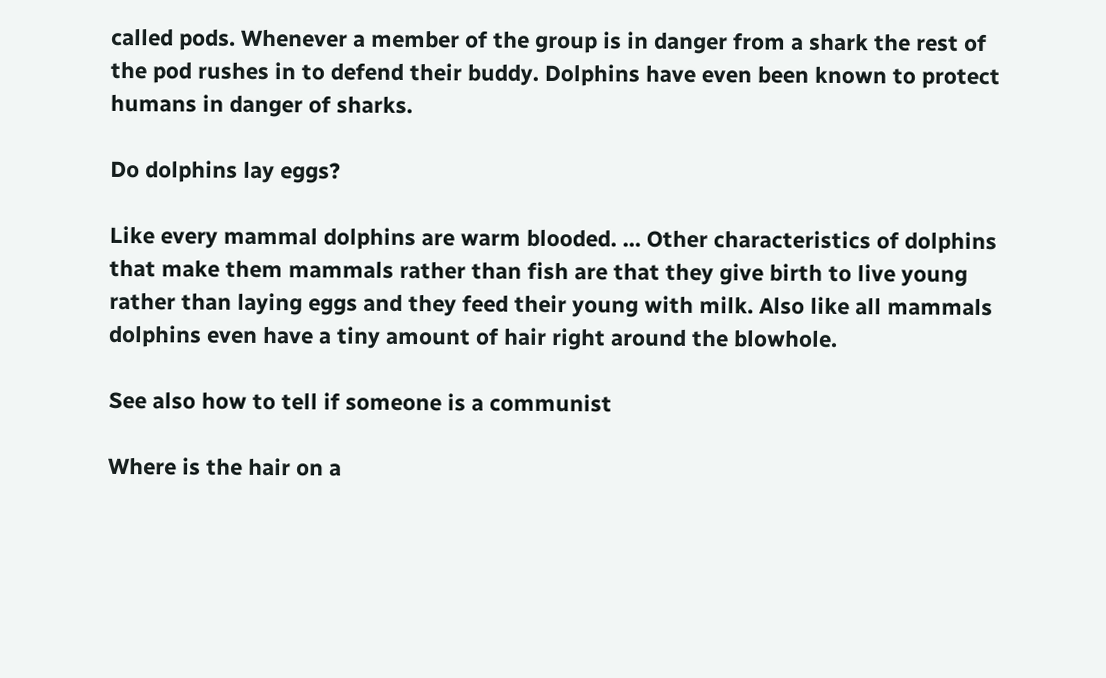called pods. Whenever a member of the group is in danger from a shark the rest of the pod rushes in to defend their buddy. Dolphins have even been known to protect humans in danger of sharks.

Do dolphins lay eggs?

Like every mammal dolphins are warm blooded. … Other characteristics of dolphins that make them mammals rather than fish are that they give birth to live young rather than laying eggs and they feed their young with milk. Also like all mammals dolphins even have a tiny amount of hair right around the blowhole.

See also how to tell if someone is a communist

Where is the hair on a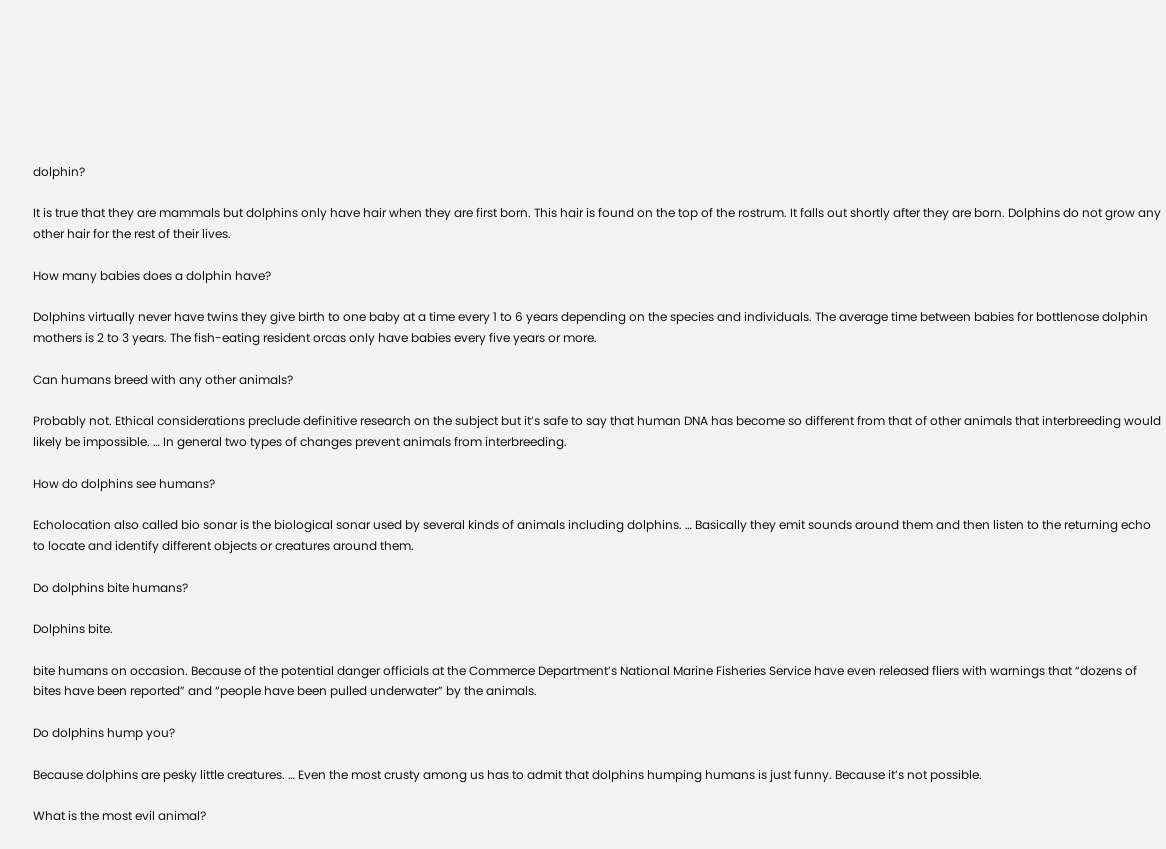dolphin?

It is true that they are mammals but dolphins only have hair when they are first born. This hair is found on the top of the rostrum. It falls out shortly after they are born. Dolphins do not grow any other hair for the rest of their lives.

How many babies does a dolphin have?

Dolphins virtually never have twins they give birth to one baby at a time every 1 to 6 years depending on the species and individuals. The average time between babies for bottlenose dolphin mothers is 2 to 3 years. The fish-eating resident orcas only have babies every five years or more.

Can humans breed with any other animals?

Probably not. Ethical considerations preclude definitive research on the subject but it’s safe to say that human DNA has become so different from that of other animals that interbreeding would likely be impossible. … In general two types of changes prevent animals from interbreeding.

How do dolphins see humans?

Echolocation also called bio sonar is the biological sonar used by several kinds of animals including dolphins. … Basically they emit sounds around them and then listen to the returning echo to locate and identify different objects or creatures around them.

Do dolphins bite humans?

Dolphins bite.

bite humans on occasion. Because of the potential danger officials at the Commerce Department’s National Marine Fisheries Service have even released fliers with warnings that “dozens of bites have been reported” and “people have been pulled underwater” by the animals.

Do dolphins hump you?

Because dolphins are pesky little creatures. … Even the most crusty among us has to admit that dolphins humping humans is just funny. Because it’s not possible.

What is the most evil animal?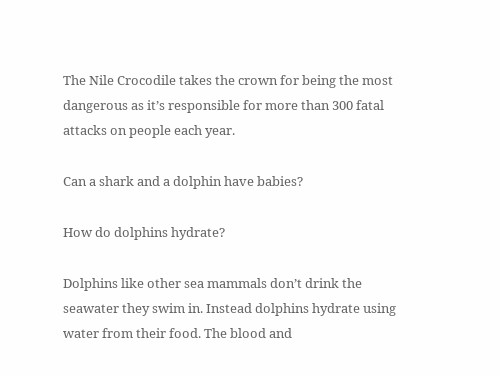The Nile Crocodile takes the crown for being the most dangerous as it’s responsible for more than 300 fatal attacks on people each year.

Can a shark and a dolphin have babies?

How do dolphins hydrate?

Dolphins like other sea mammals don’t drink the seawater they swim in. Instead dolphins hydrate using water from their food. The blood and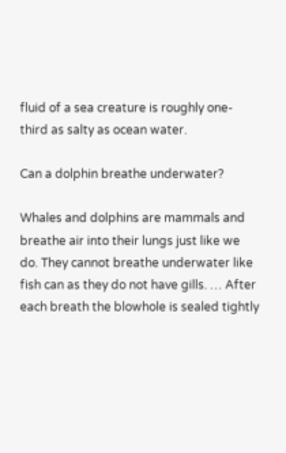fluid of a sea creature is roughly one-third as salty as ocean water.

Can a dolphin breathe underwater?

Whales and dolphins are mammals and breathe air into their lungs just like we do. They cannot breathe underwater like fish can as they do not have gills. … After each breath the blowhole is sealed tightly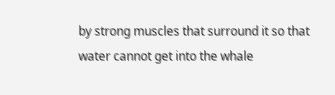by strong muscles that surround it so that water cannot get into the whale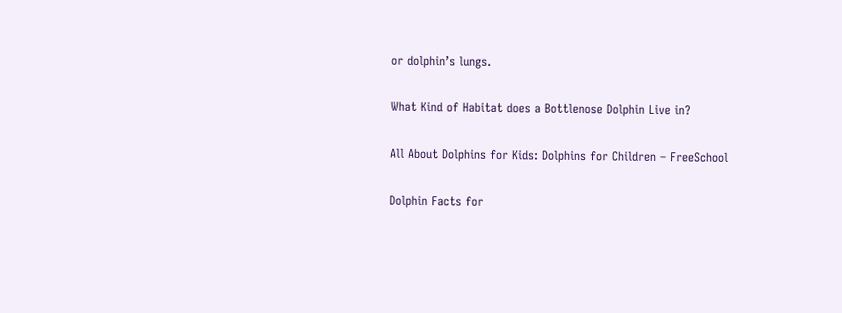or dolphin’s lungs.

What Kind of Habitat does a Bottlenose Dolphin Live in?

All About Dolphins for Kids: Dolphins for Children – FreeSchool

Dolphin Facts for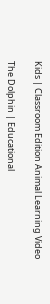Kids | Classroom Edition Animal Learning Video

The Dolphin | Educational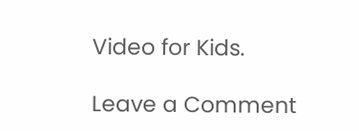Video for Kids.

Leave a Comment